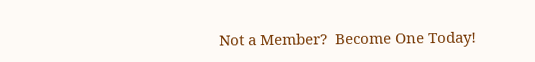Not a Member?  Become One Today!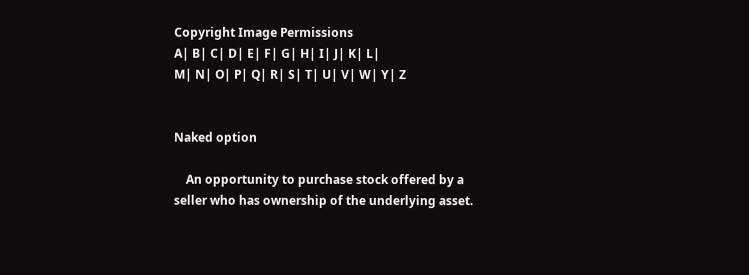Copyright Image Permissions
A| B| C| D| E| F| G| H| I| J| K| L|
M| N| O| P| Q| R| S| T| U| V| W| Y| Z


Naked option

    An opportunity to purchase stock offered by a seller who has ownership of the underlying asset.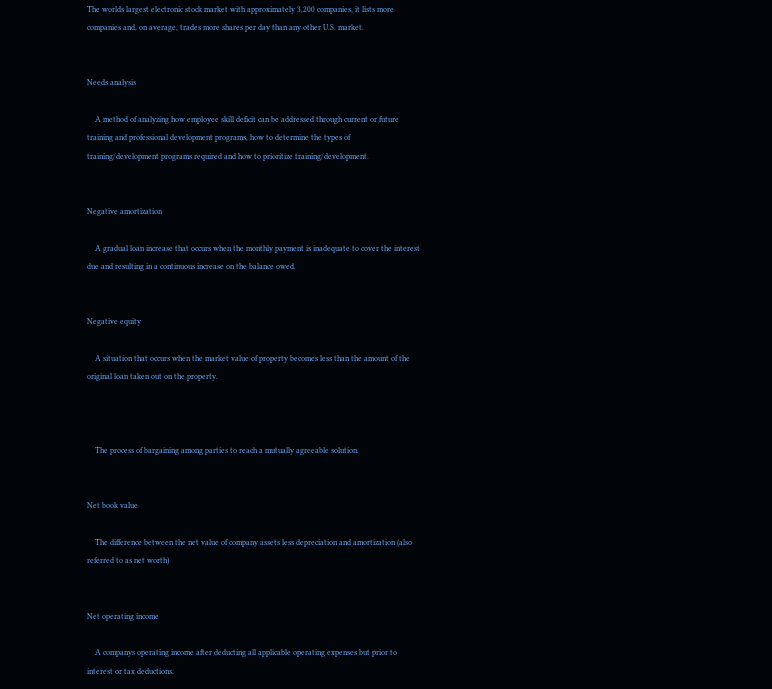The worlds largest electronic stock market with approximately 3,200 companies, it lists more companies and, on average, trades more shares per day than any other U.S. market.


Needs analysis

    A method of analyzing how employee skill deficit can be addressed through current or future training and professional development programs, how to determine the types of training/development programs required and how to prioritize training/development.


Negative amortization

    A gradual loan increase that occurs when the monthly payment is inadequate to cover the interest due and resulting in a continuous increase on the balance owed.


Negative equity

    A situation that occurs when the market value of property becomes less than the amount of the original loan taken out on the property.



    The process of bargaining among parties to reach a mutually agreeable solution.


Net book value

    The difference between the net value of company assets less depreciation and amortization (also referred to as net worth)


Net operating income

    A companys operating income after deducting all applicable operating expenses but prior to interest or tax deductions.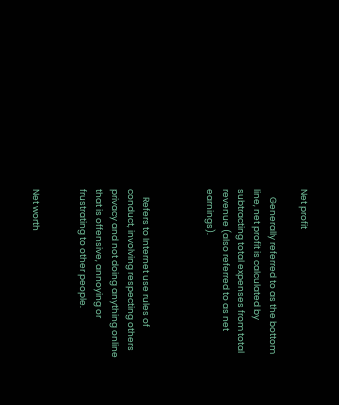Net profit

    Generally referred to as the bottom line, net profit is calculated by subtracting total expenses from total revenue (also referred to as net earnings).



    Refers to Internet use rules of conduct, involving respecting others privacy and not doing anything online that is offensive, annoying or frustrating to other people.


Net worth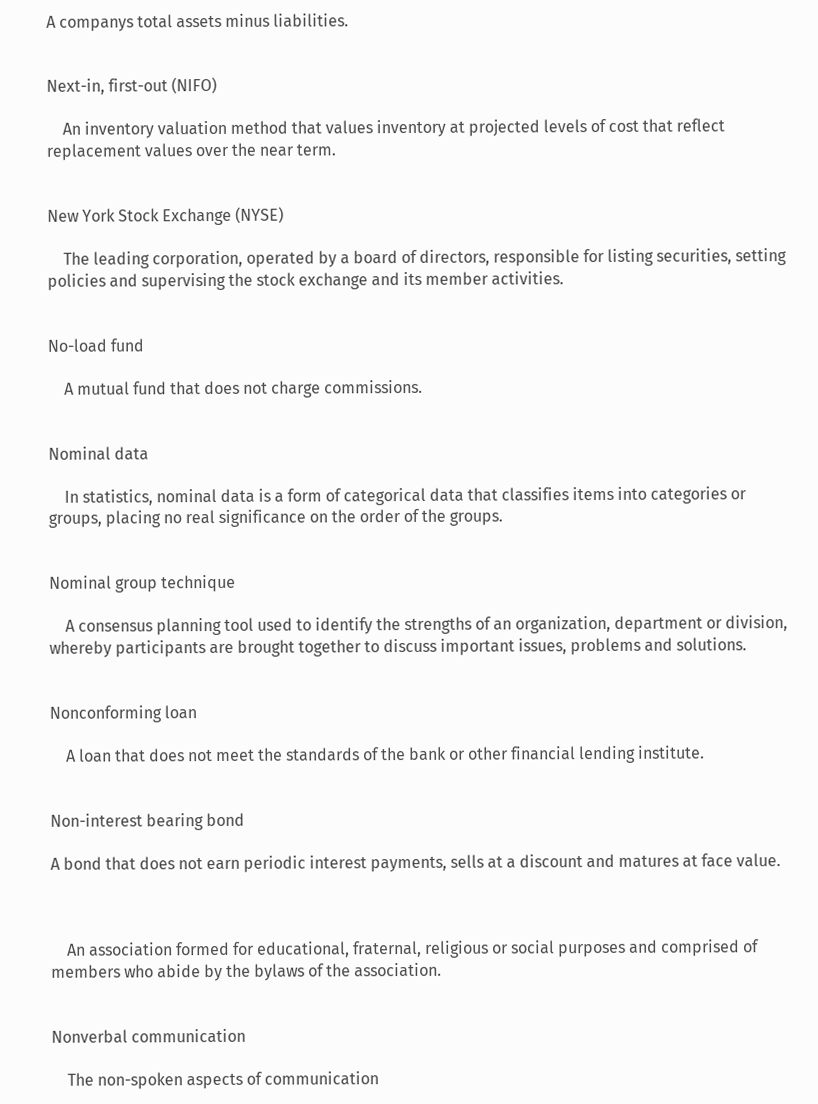A companys total assets minus liabilities.


Next-in, first-out (NIFO)

    An inventory valuation method that values inventory at projected levels of cost that reflect replacement values over the near term.


New York Stock Exchange (NYSE)

    The leading corporation, operated by a board of directors, responsible for listing securities, setting policies and supervising the stock exchange and its member activities.


No-load fund

    A mutual fund that does not charge commissions.


Nominal data

    In statistics, nominal data is a form of categorical data that classifies items into categories or groups, placing no real significance on the order of the groups.


Nominal group technique

    A consensus planning tool used to identify the strengths of an organization, department or division, whereby participants are brought together to discuss important issues, problems and solutions.


Nonconforming loan

    A loan that does not meet the standards of the bank or other financial lending institute.


Non-interest bearing bond

A bond that does not earn periodic interest payments, sells at a discount and matures at face value.



    An association formed for educational, fraternal, religious or social purposes and comprised of members who abide by the bylaws of the association.


Nonverbal communication

    The non-spoken aspects of communication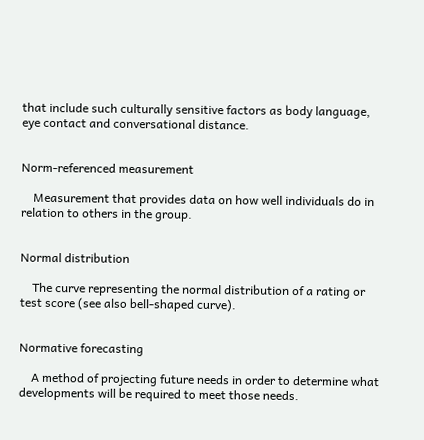that include such culturally sensitive factors as body language, eye contact and conversational distance.


Norm-referenced measurement

    Measurement that provides data on how well individuals do in relation to others in the group.


Normal distribution

    The curve representing the normal distribution of a rating or test score (see also bell-shaped curve).


Normative forecasting

    A method of projecting future needs in order to determine what developments will be required to meet those needs.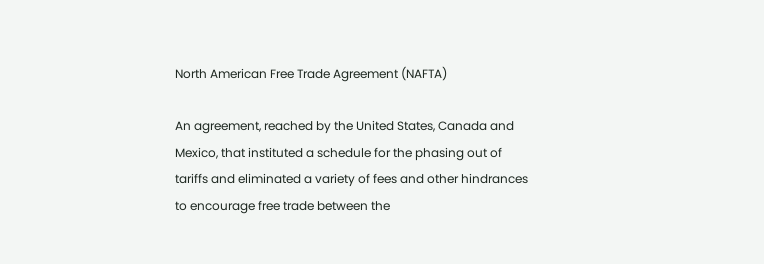North American Free Trade Agreement (NAFTA)

An agreement, reached by the United States, Canada and Mexico, that instituted a schedule for the phasing out of tariffs and eliminated a variety of fees and other hindrances to encourage free trade between the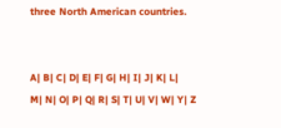three North American countries.


A| B| C| D| E| F| G| H| I| J| K| L|
M| N| O| P| Q| R| S| T| U| V| W| Y| Z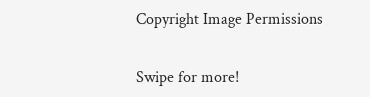Copyright Image Permissions


Swipe for more!